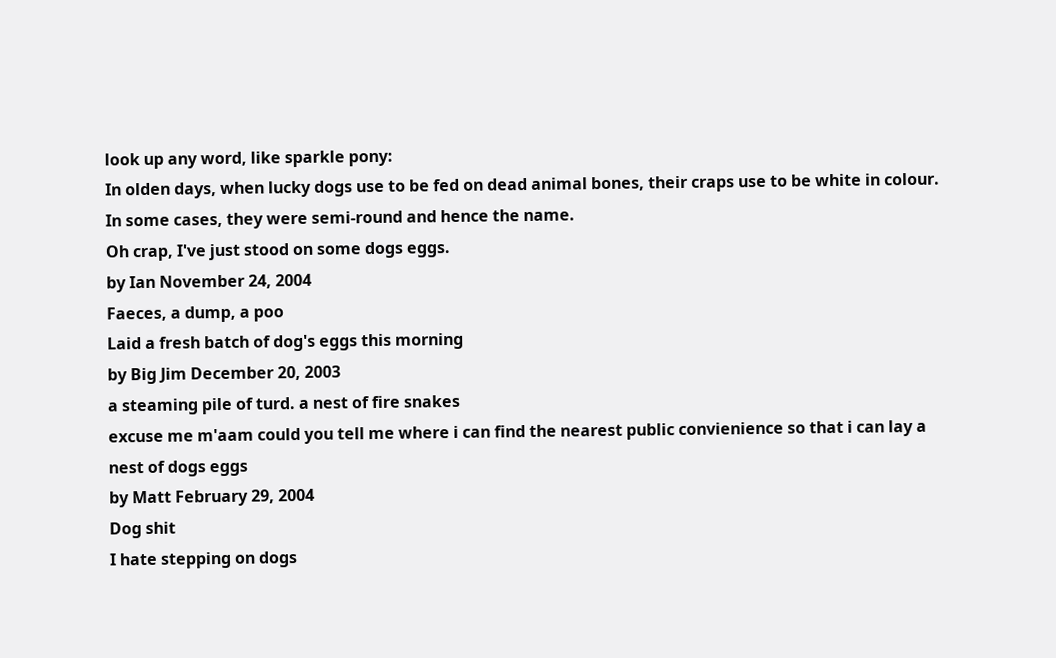look up any word, like sparkle pony:
In olden days, when lucky dogs use to be fed on dead animal bones, their craps use to be white in colour. In some cases, they were semi-round and hence the name.
Oh crap, I've just stood on some dogs eggs.
by Ian November 24, 2004
Faeces, a dump, a poo
Laid a fresh batch of dog's eggs this morning
by Big Jim December 20, 2003
a steaming pile of turd. a nest of fire snakes
excuse me m'aam could you tell me where i can find the nearest public convienience so that i can lay a nest of dogs eggs
by Matt February 29, 2004
Dog shit
I hate stepping on dogs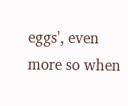eggs', even more so when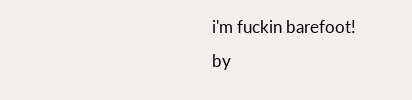i'm fuckin barefoot!
by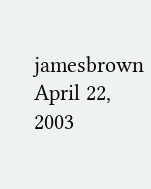jamesbrown April 22, 2003